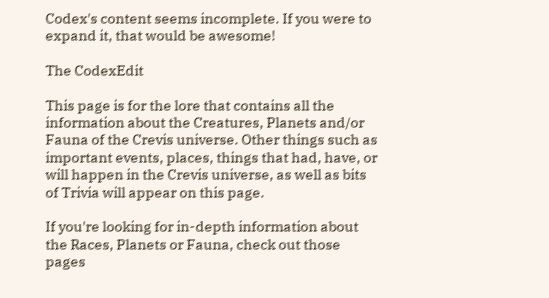Codex's content seems incomplete. If you were to expand it, that would be awesome!

The CodexEdit

This page is for the lore that contains all the information about the Creatures, Planets and/or Fauna of the Crevis universe. Other things such as important events, places, things that had, have, or will happen in the Crevis universe, as well as bits of Trivia will appear on this page.

If you're looking for in-depth information about the Races, Planets or Fauna, check out those pages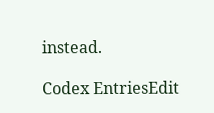instead.

Codex EntriesEdit